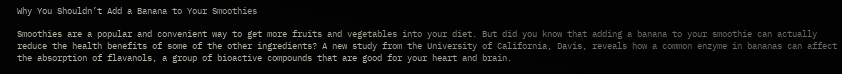Why You Shouldn’t Add a Banana to Your Smoothies

Smoothies are a popular and convenient way to get more fruits and vegetables into your diet. But did you know that adding a banana to your smoothie can actually reduce the health benefits of some of the other ingredients? A new study from the University of California, Davis, reveals how a common enzyme in bananas can affect the absorption of flavanols, a group of bioactive compounds that are good for your heart and brain.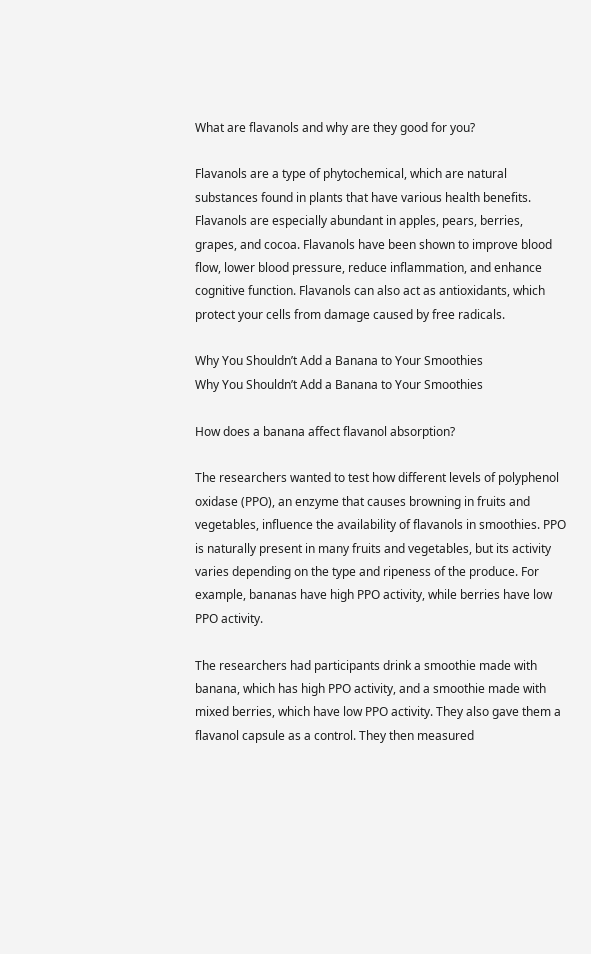What are flavanols and why are they good for you?

Flavanols are a type of phytochemical, which are natural substances found in plants that have various health benefits. Flavanols are especially abundant in apples, pears, berries, grapes, and cocoa. Flavanols have been shown to improve blood flow, lower blood pressure, reduce inflammation, and enhance cognitive function. Flavanols can also act as antioxidants, which protect your cells from damage caused by free radicals.

Why You Shouldn’t Add a Banana to Your Smoothies
Why You Shouldn’t Add a Banana to Your Smoothies

How does a banana affect flavanol absorption?

The researchers wanted to test how different levels of polyphenol oxidase (PPO), an enzyme that causes browning in fruits and vegetables, influence the availability of flavanols in smoothies. PPO is naturally present in many fruits and vegetables, but its activity varies depending on the type and ripeness of the produce. For example, bananas have high PPO activity, while berries have low PPO activity.

The researchers had participants drink a smoothie made with banana, which has high PPO activity, and a smoothie made with mixed berries, which have low PPO activity. They also gave them a flavanol capsule as a control. They then measured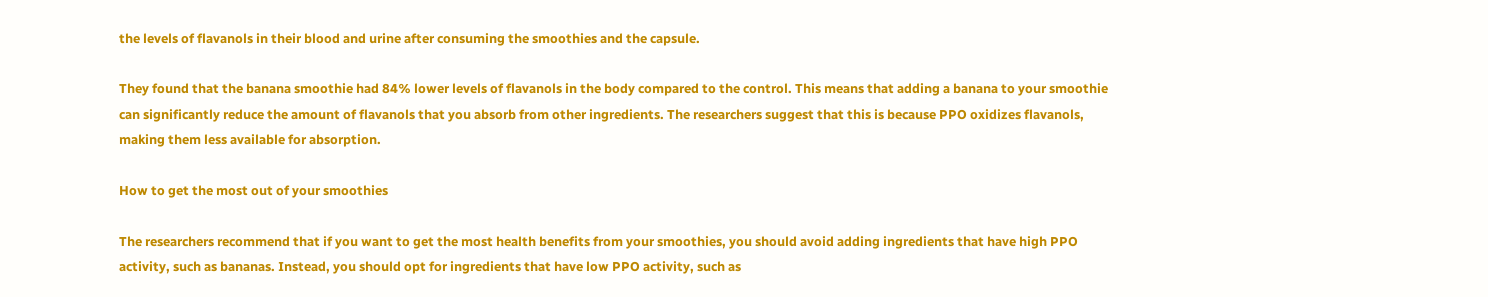the levels of flavanols in their blood and urine after consuming the smoothies and the capsule.

They found that the banana smoothie had 84% lower levels of flavanols in the body compared to the control. This means that adding a banana to your smoothie can significantly reduce the amount of flavanols that you absorb from other ingredients. The researchers suggest that this is because PPO oxidizes flavanols, making them less available for absorption.

How to get the most out of your smoothies

The researchers recommend that if you want to get the most health benefits from your smoothies, you should avoid adding ingredients that have high PPO activity, such as bananas. Instead, you should opt for ingredients that have low PPO activity, such as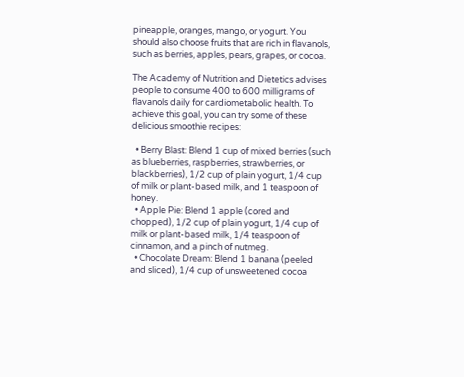pineapple, oranges, mango, or yogurt. You should also choose fruits that are rich in flavanols, such as berries, apples, pears, grapes, or cocoa.

The Academy of Nutrition and Dietetics advises people to consume 400 to 600 milligrams of flavanols daily for cardiometabolic health. To achieve this goal, you can try some of these delicious smoothie recipes:

  • Berry Blast: Blend 1 cup of mixed berries (such as blueberries, raspberries, strawberries, or blackberries), 1/2 cup of plain yogurt, 1/4 cup of milk or plant-based milk, and 1 teaspoon of honey.
  • Apple Pie: Blend 1 apple (cored and chopped), 1/2 cup of plain yogurt, 1/4 cup of milk or plant-based milk, 1/4 teaspoon of cinnamon, and a pinch of nutmeg.
  • Chocolate Dream: Blend 1 banana (peeled and sliced), 1/4 cup of unsweetened cocoa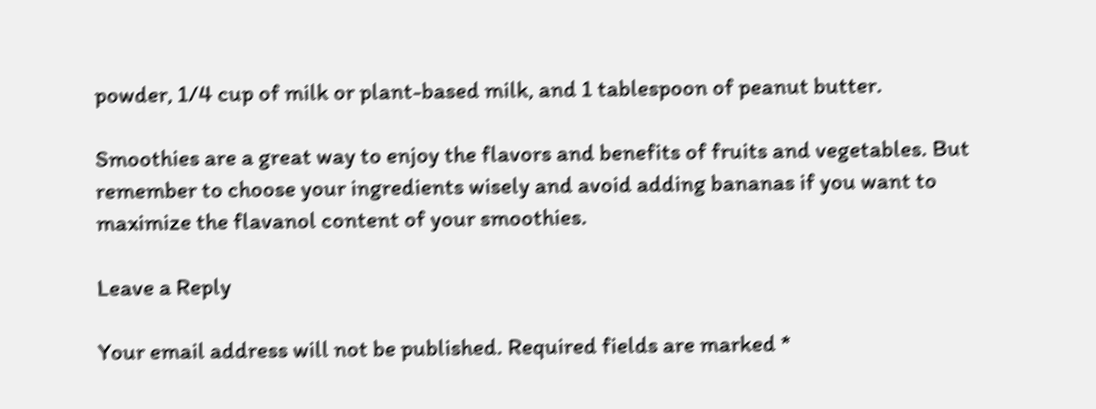powder, 1/4 cup of milk or plant-based milk, and 1 tablespoon of peanut butter.

Smoothies are a great way to enjoy the flavors and benefits of fruits and vegetables. But remember to choose your ingredients wisely and avoid adding bananas if you want to maximize the flavanol content of your smoothies.

Leave a Reply

Your email address will not be published. Required fields are marked *